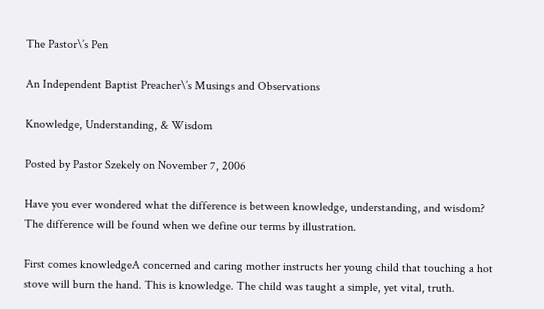The Pastor\’s Pen

An Independent Baptist Preacher\’s Musings and Observations

Knowledge, Understanding, & Wisdom

Posted by Pastor Szekely on November 7, 2006

Have you ever wondered what the difference is between knowledge, understanding, and wisdom? The difference will be found when we define our terms by illustration.

First comes knowledgeA concerned and caring mother instructs her young child that touching a hot stove will burn the hand. This is knowledge. The child was taught a simple, yet vital, truth.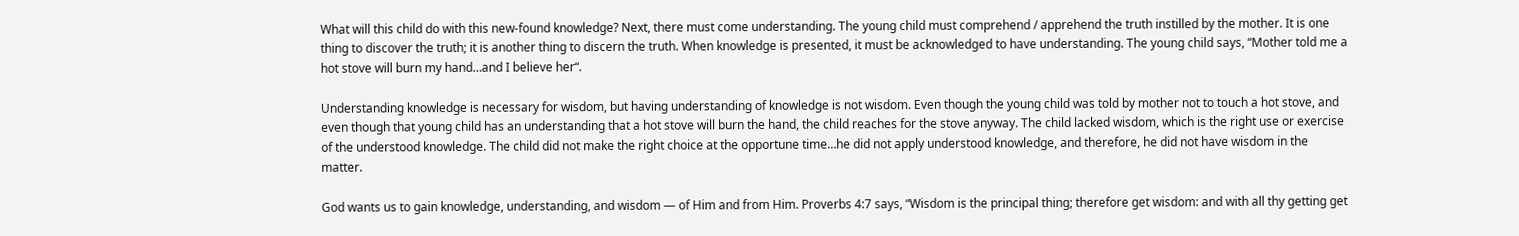What will this child do with this new-found knowledge? Next, there must come understanding. The young child must comprehend / apprehend the truth instilled by the mother. It is one thing to discover the truth; it is another thing to discern the truth. When knowledge is presented, it must be acknowledged to have understanding. The young child says, “Mother told me a hot stove will burn my hand…and I believe her“.

Understanding knowledge is necessary for wisdom, but having understanding of knowledge is not wisdom. Even though the young child was told by mother not to touch a hot stove, and even though that young child has an understanding that a hot stove will burn the hand, the child reaches for the stove anyway. The child lacked wisdom, which is the right use or exercise of the understood knowledge. The child did not make the right choice at the opportune time…he did not apply understood knowledge, and therefore, he did not have wisdom in the matter.

God wants us to gain knowledge, understanding, and wisdom — of Him and from Him. Proverbs 4:7 says, “Wisdom is the principal thing; therefore get wisdom: and with all thy getting get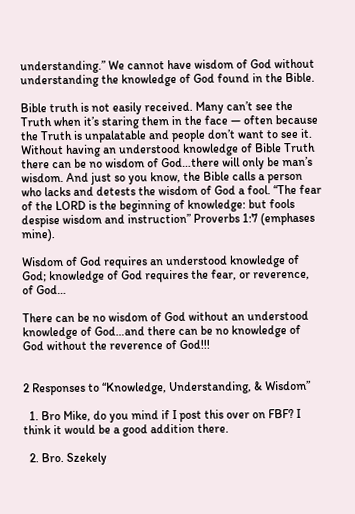understanding.” We cannot have wisdom of God without understanding the knowledge of God found in the Bible.

Bible truth is not easily received. Many can’t see the Truth when it’s staring them in the face — often because the Truth is unpalatable and people don’t want to see it.  Without having an understood knowledge of Bible Truth there can be no wisdom of God…there will only be man’s wisdom. And just so you know, the Bible calls a person who lacks and detests the wisdom of God a fool. “The fear of the LORD is the beginning of knowledge: but fools despise wisdom and instruction” Proverbs 1:7 (emphases mine).

Wisdom of God requires an understood knowledge of God; knowledge of God requires the fear, or reverence, of God…

There can be no wisdom of God without an understood knowledge of God…and there can be no knowledge of God without the reverence of God!!!


2 Responses to “Knowledge, Understanding, & Wisdom”

  1. Bro Mike, do you mind if I post this over on FBF? I think it would be a good addition there.

  2. Bro. Szekely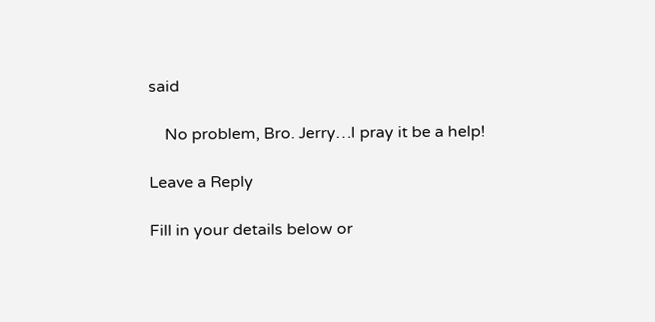said

    No problem, Bro. Jerry…I pray it be a help!

Leave a Reply

Fill in your details below or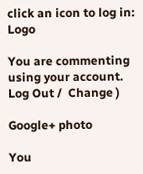click an icon to log in: Logo

You are commenting using your account. Log Out /  Change )

Google+ photo

You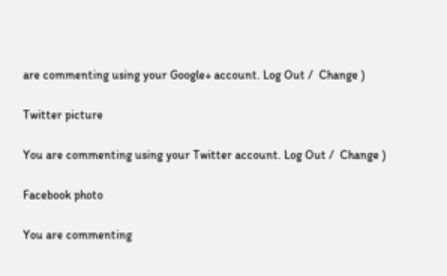are commenting using your Google+ account. Log Out /  Change )

Twitter picture

You are commenting using your Twitter account. Log Out /  Change )

Facebook photo

You are commenting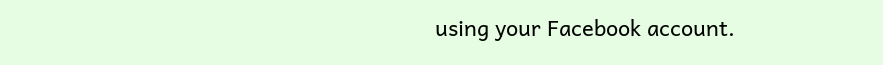using your Facebook account.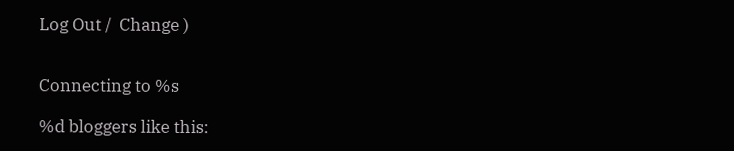Log Out /  Change )


Connecting to %s

%d bloggers like this: